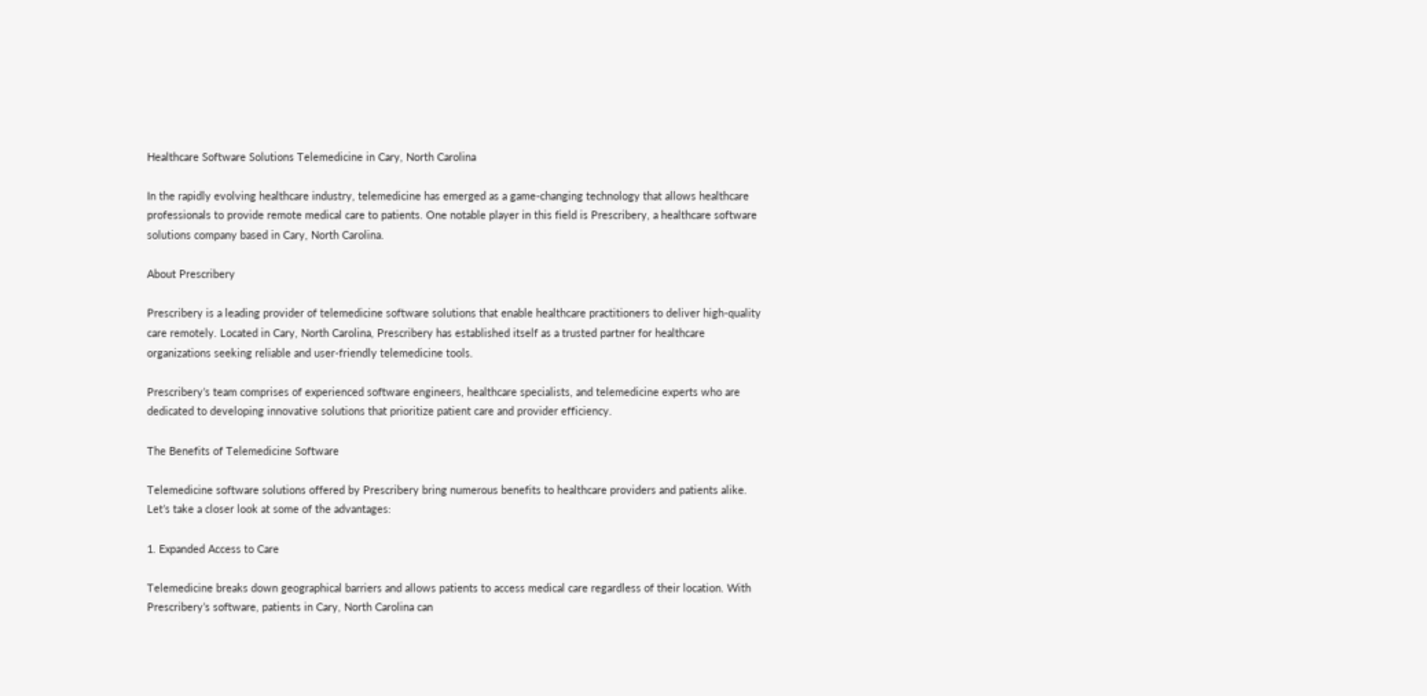Healthcare Software Solutions Telemedicine in Cary, North Carolina

In the rapidly evolving healthcare industry, telemedicine has emerged as a game-changing technology that allows healthcare professionals to provide remote medical care to patients. One notable player in this field is Prescribery, a healthcare software solutions company based in Cary, North Carolina.

About Prescribery

Prescribery is a leading provider of telemedicine software solutions that enable healthcare practitioners to deliver high-quality care remotely. Located in Cary, North Carolina, Prescribery has established itself as a trusted partner for healthcare organizations seeking reliable and user-friendly telemedicine tools.

Prescribery’s team comprises of experienced software engineers, healthcare specialists, and telemedicine experts who are dedicated to developing innovative solutions that prioritize patient care and provider efficiency.

The Benefits of Telemedicine Software

Telemedicine software solutions offered by Prescribery bring numerous benefits to healthcare providers and patients alike. Let’s take a closer look at some of the advantages:

1. Expanded Access to Care

Telemedicine breaks down geographical barriers and allows patients to access medical care regardless of their location. With Prescribery’s software, patients in Cary, North Carolina can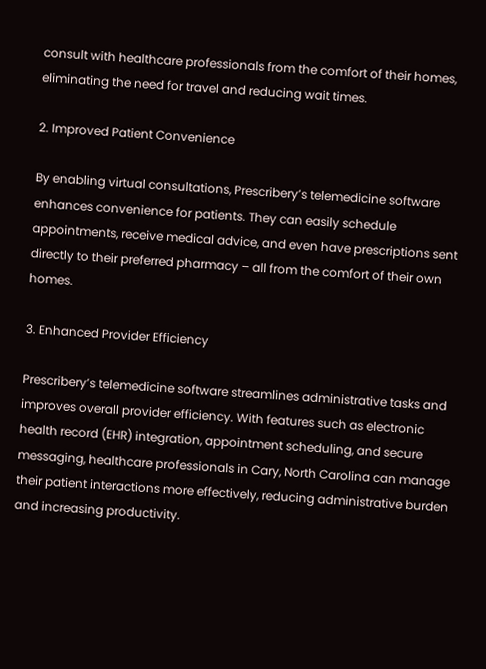consult with healthcare professionals from the comfort of their homes, eliminating the need for travel and reducing wait times.

2. Improved Patient Convenience

By enabling virtual consultations, Prescribery’s telemedicine software enhances convenience for patients. They can easily schedule appointments, receive medical advice, and even have prescriptions sent directly to their preferred pharmacy – all from the comfort of their own homes.

3. Enhanced Provider Efficiency

Prescribery’s telemedicine software streamlines administrative tasks and improves overall provider efficiency. With features such as electronic health record (EHR) integration, appointment scheduling, and secure messaging, healthcare professionals in Cary, North Carolina can manage their patient interactions more effectively, reducing administrative burden and increasing productivity.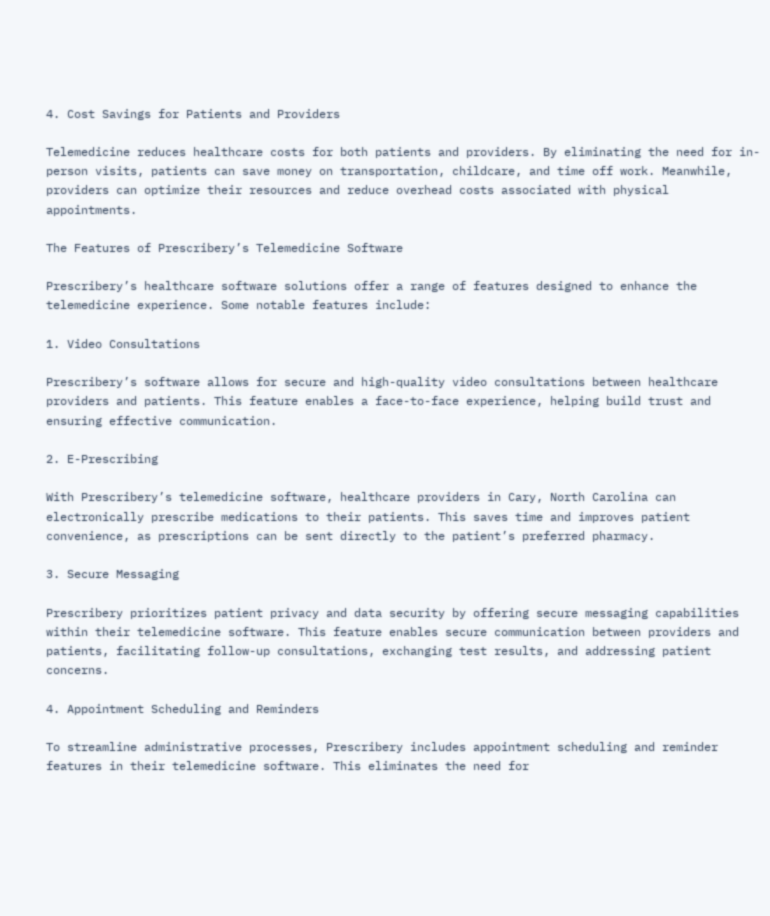4. Cost Savings for Patients and Providers

Telemedicine reduces healthcare costs for both patients and providers. By eliminating the need for in-person visits, patients can save money on transportation, childcare, and time off work. Meanwhile, providers can optimize their resources and reduce overhead costs associated with physical appointments.

The Features of Prescribery’s Telemedicine Software

Prescribery’s healthcare software solutions offer a range of features designed to enhance the telemedicine experience. Some notable features include:

1. Video Consultations

Prescribery’s software allows for secure and high-quality video consultations between healthcare providers and patients. This feature enables a face-to-face experience, helping build trust and ensuring effective communication.

2. E-Prescribing

With Prescribery’s telemedicine software, healthcare providers in Cary, North Carolina can electronically prescribe medications to their patients. This saves time and improves patient convenience, as prescriptions can be sent directly to the patient’s preferred pharmacy.

3. Secure Messaging

Prescribery prioritizes patient privacy and data security by offering secure messaging capabilities within their telemedicine software. This feature enables secure communication between providers and patients, facilitating follow-up consultations, exchanging test results, and addressing patient concerns.

4. Appointment Scheduling and Reminders

To streamline administrative processes, Prescribery includes appointment scheduling and reminder features in their telemedicine software. This eliminates the need for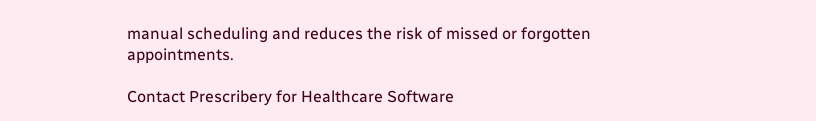manual scheduling and reduces the risk of missed or forgotten appointments.

Contact Prescribery for Healthcare Software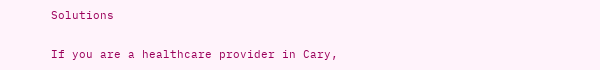Solutions

If you are a healthcare provider in Cary,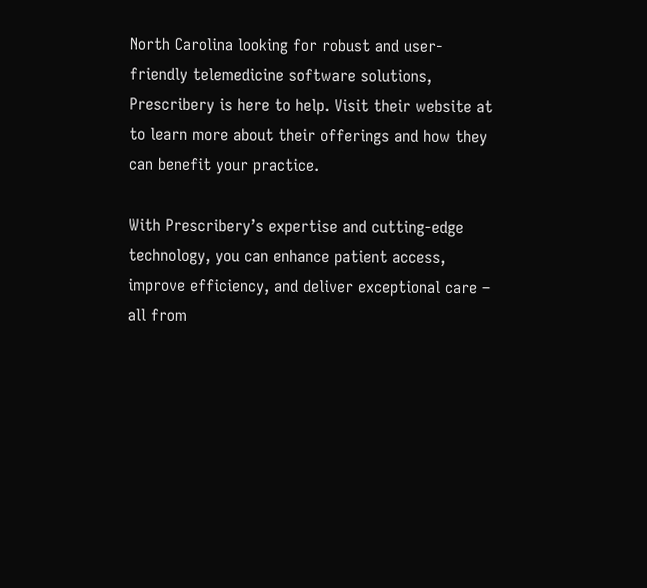North Carolina looking for robust and user-friendly telemedicine software solutions, Prescribery is here to help. Visit their website at to learn more about their offerings and how they can benefit your practice.

With Prescribery’s expertise and cutting-edge technology, you can enhance patient access, improve efficiency, and deliver exceptional care – all from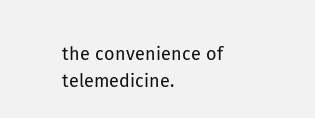the convenience of telemedicine.